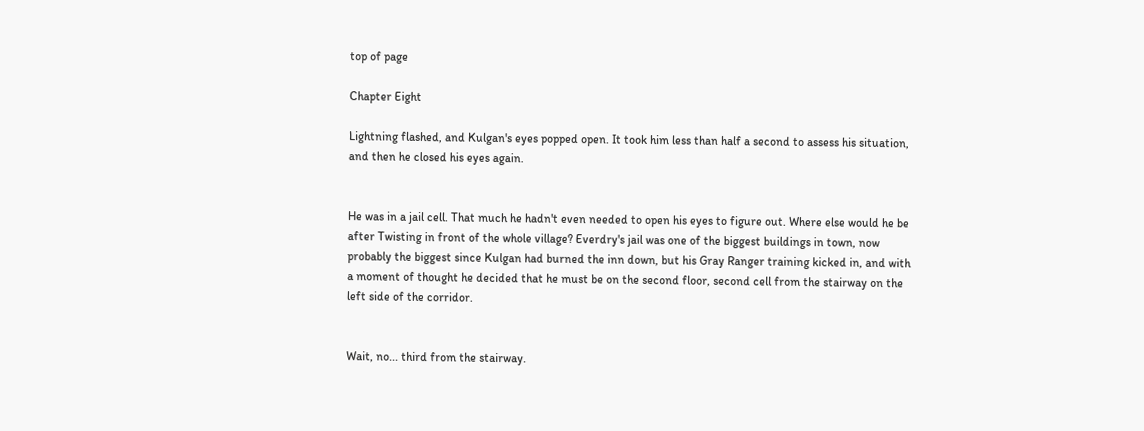top of page

Chapter Eight

Lightning flashed, and Kulgan's eyes popped open. It took him less than half a second to assess his situation, and then he closed his eyes again.


He was in a jail cell. That much he hadn't even needed to open his eyes to figure out. Where else would he be after Twisting in front of the whole village? Everdry's jail was one of the biggest buildings in town, now probably the biggest since Kulgan had burned the inn down, but his Gray Ranger training kicked in, and with a moment of thought he decided that he must be on the second floor, second cell from the stairway on the left side of the corridor.


Wait, no... third from the stairway.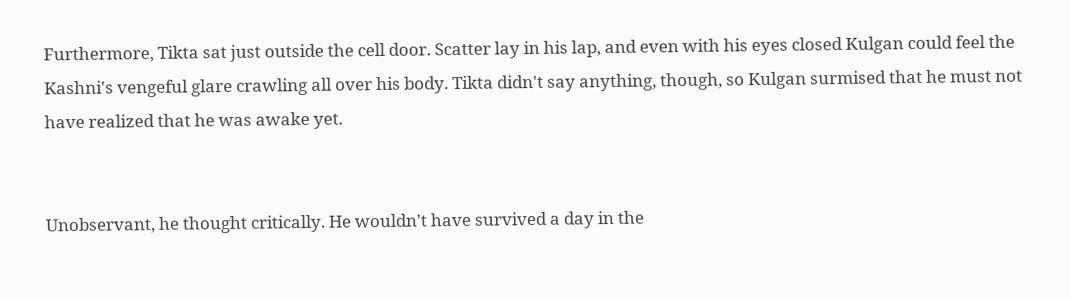Furthermore, Tikta sat just outside the cell door. Scatter lay in his lap, and even with his eyes closed Kulgan could feel the Kashni's vengeful glare crawling all over his body. Tikta didn't say anything, though, so Kulgan surmised that he must not have realized that he was awake yet.


Unobservant, he thought critically. He wouldn't have survived a day in the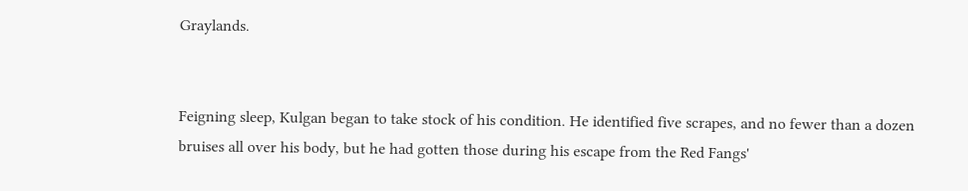Graylands.


Feigning sleep, Kulgan began to take stock of his condition. He identified five scrapes, and no fewer than a dozen bruises all over his body, but he had gotten those during his escape from the Red Fangs'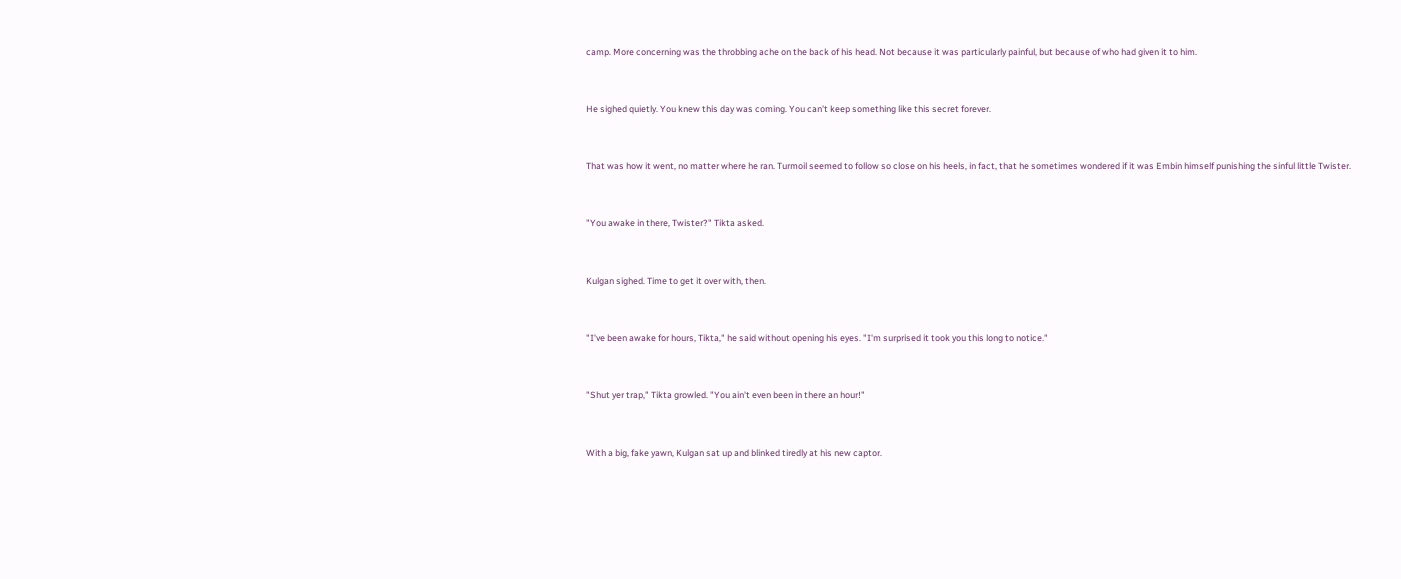camp. More concerning was the throbbing ache on the back of his head. Not because it was particularly painful, but because of who had given it to him.


He sighed quietly. You knew this day was coming. You can't keep something like this secret forever.


That was how it went, no matter where he ran. Turmoil seemed to follow so close on his heels, in fact, that he sometimes wondered if it was Embin himself punishing the sinful little Twister.


"You awake in there, Twister?" Tikta asked.


Kulgan sighed. Time to get it over with, then.


"I've been awake for hours, Tikta," he said without opening his eyes. "I'm surprised it took you this long to notice."


"Shut yer trap," Tikta growled. "You ain't even been in there an hour!"


With a big, fake yawn, Kulgan sat up and blinked tiredly at his new captor.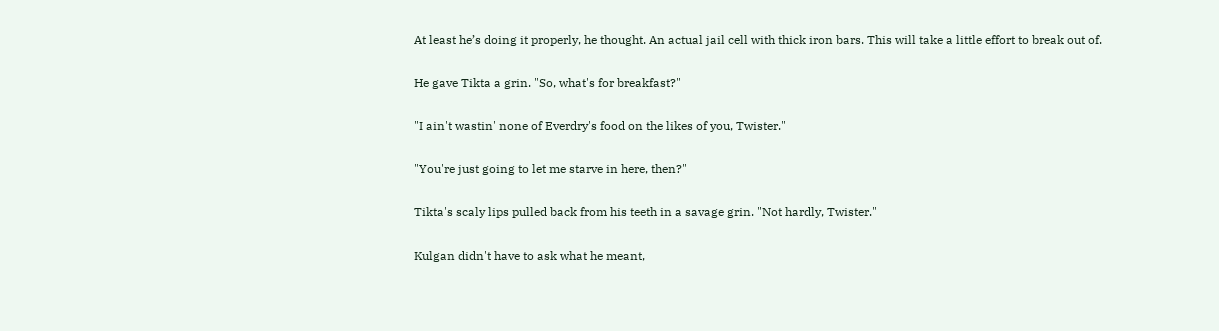At least he’s doing it properly, he thought. An actual jail cell with thick iron bars. This will take a little effort to break out of.


He gave Tikta a grin. "So, what's for breakfast?"


"I ain't wastin' none of Everdry's food on the likes of you, Twister."


"You're just going to let me starve in here, then?"


Tikta's scaly lips pulled back from his teeth in a savage grin. "Not hardly, Twister."


Kulgan didn't have to ask what he meant,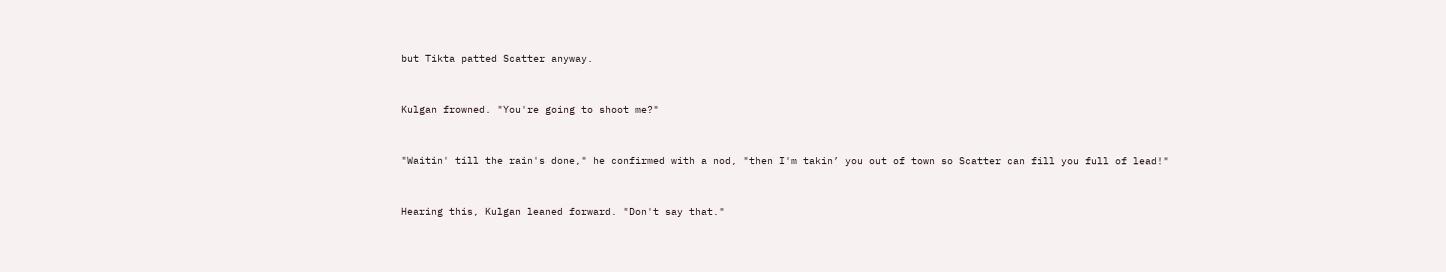but Tikta patted Scatter anyway.


Kulgan frowned. "You're going to shoot me?"


"Waitin' till the rain's done," he confirmed with a nod, "then I'm takin’ you out of town so Scatter can fill you full of lead!"


Hearing this, Kulgan leaned forward. "Don't say that."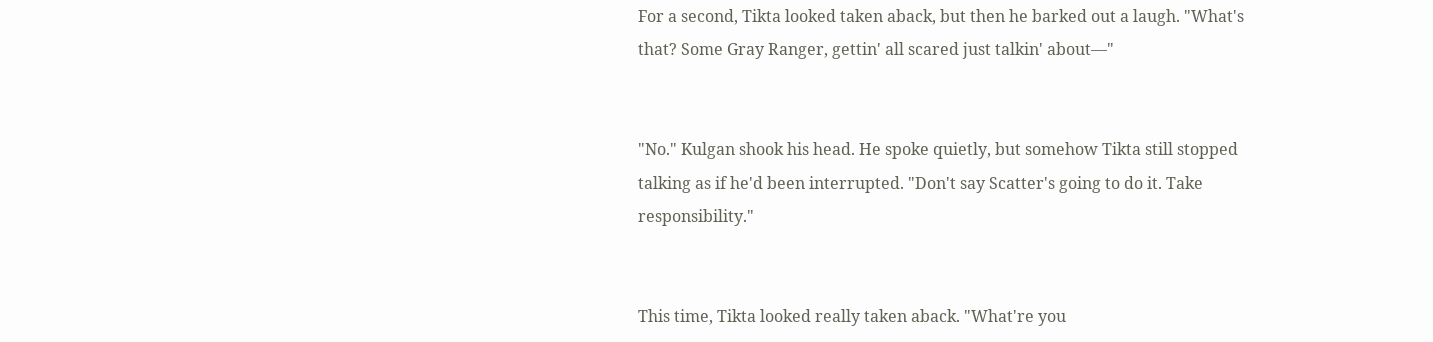For a second, Tikta looked taken aback, but then he barked out a laugh. "What's that? Some Gray Ranger, gettin' all scared just talkin' about—"


"No." Kulgan shook his head. He spoke quietly, but somehow Tikta still stopped talking as if he'd been interrupted. "Don't say Scatter's going to do it. Take responsibility."


This time, Tikta looked really taken aback. "What're you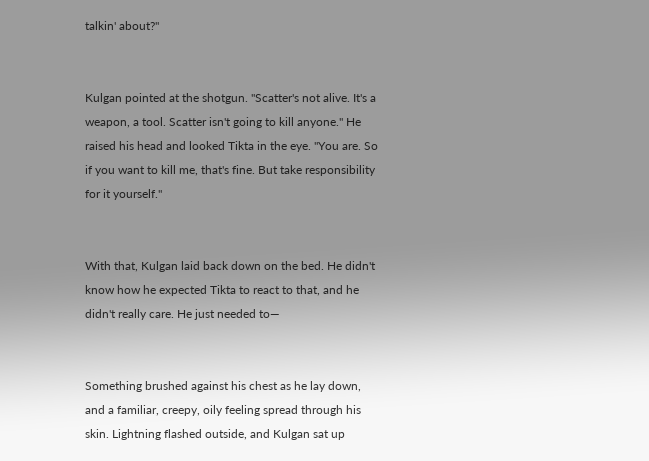talkin' about?"


Kulgan pointed at the shotgun. "Scatter's not alive. It's a weapon, a tool. Scatter isn't going to kill anyone." He raised his head and looked Tikta in the eye. "You are. So if you want to kill me, that's fine. But take responsibility for it yourself."


With that, Kulgan laid back down on the bed. He didn't know how he expected Tikta to react to that, and he didn't really care. He just needed to—


Something brushed against his chest as he lay down, and a familiar, creepy, oily feeling spread through his skin. Lightning flashed outside, and Kulgan sat up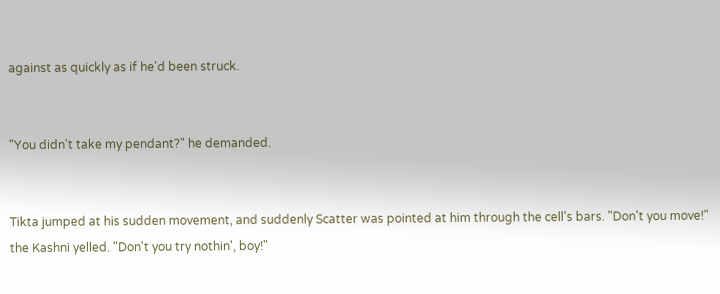against as quickly as if he'd been struck.


"You didn't take my pendant?" he demanded.


Tikta jumped at his sudden movement, and suddenly Scatter was pointed at him through the cell's bars. "Don't you move!" the Kashni yelled. "Don't you try nothin', boy!"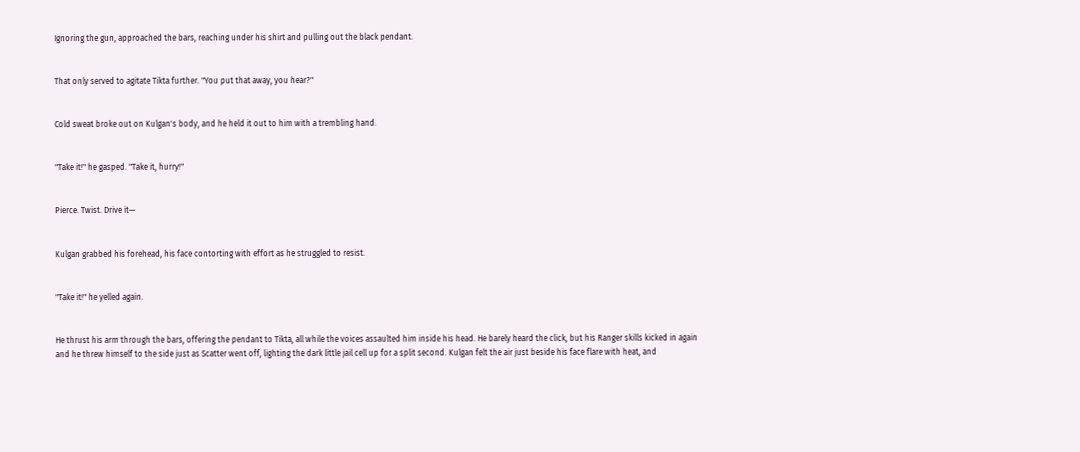Ignoring the gun, approached the bars, reaching under his shirt and pulling out the black pendant.


That only served to agitate Tikta further. "You put that away, you hear?"


Cold sweat broke out on Kulgan's body, and he held it out to him with a trembling hand.


"Take it!" he gasped. "Take it, hurry!"


Pierce. Twist. Drive it—


Kulgan grabbed his forehead, his face contorting with effort as he struggled to resist.


"Take it!" he yelled again.


He thrust his arm through the bars, offering the pendant to Tikta, all while the voices assaulted him inside his head. He barely heard the click, but his Ranger skills kicked in again and he threw himself to the side just as Scatter went off, lighting the dark little jail cell up for a split second. Kulgan felt the air just beside his face flare with heat, and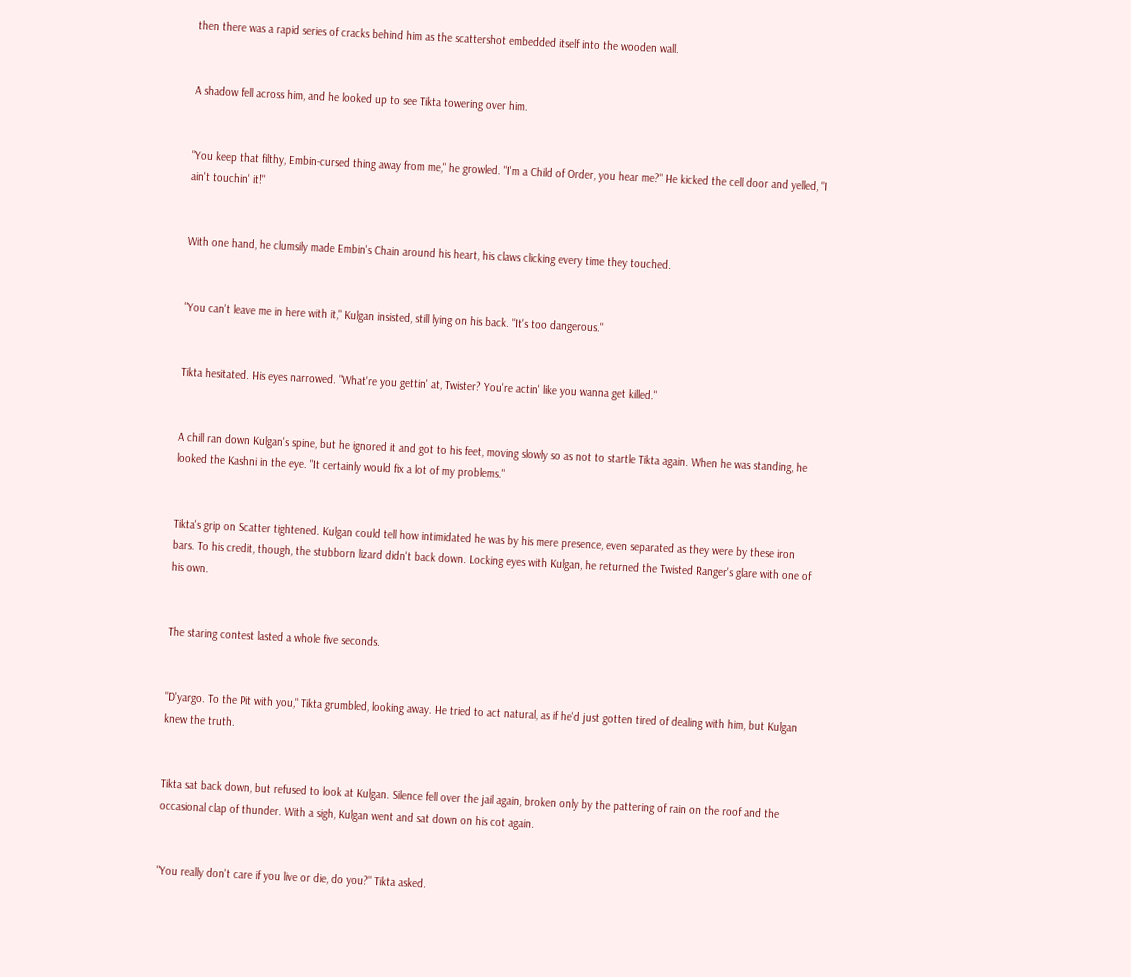then there was a rapid series of cracks behind him as the scattershot embedded itself into the wooden wall.


A shadow fell across him, and he looked up to see Tikta towering over him.


"You keep that filthy, Embin-cursed thing away from me," he growled. "I'm a Child of Order, you hear me?" He kicked the cell door and yelled, "I ain't touchin' it!"


With one hand, he clumsily made Embin's Chain around his heart, his claws clicking every time they touched.


"You can't leave me in here with it," Kulgan insisted, still lying on his back. "It's too dangerous."


Tikta hesitated. His eyes narrowed. "What're you gettin' at, Twister? You're actin' like you wanna get killed."


A chill ran down Kulgan's spine, but he ignored it and got to his feet, moving slowly so as not to startle Tikta again. When he was standing, he looked the Kashni in the eye. "It certainly would fix a lot of my problems."


Tikta's grip on Scatter tightened. Kulgan could tell how intimidated he was by his mere presence, even separated as they were by these iron bars. To his credit, though, the stubborn lizard didn't back down. Locking eyes with Kulgan, he returned the Twisted Ranger's glare with one of his own.


The staring contest lasted a whole five seconds.


"D'yargo. To the Pit with you," Tikta grumbled, looking away. He tried to act natural, as if he'd just gotten tired of dealing with him, but Kulgan knew the truth.


Tikta sat back down, but refused to look at Kulgan. Silence fell over the jail again, broken only by the pattering of rain on the roof and the occasional clap of thunder. With a sigh, Kulgan went and sat down on his cot again.


"You really don't care if you live or die, do you?" Tikta asked.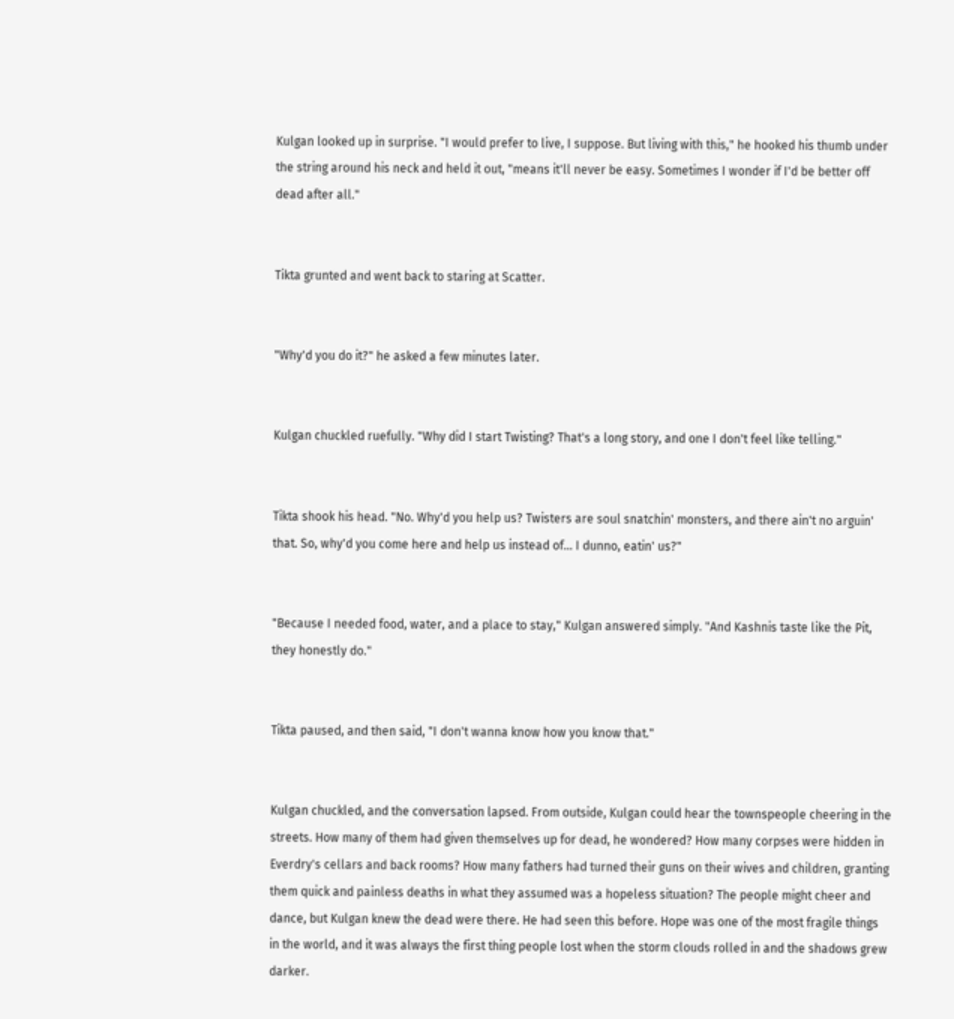Kulgan looked up in surprise. "I would prefer to live, I suppose. But living with this," he hooked his thumb under the string around his neck and held it out, "means it'll never be easy. Sometimes I wonder if I'd be better off dead after all."


Tikta grunted and went back to staring at Scatter.


"Why'd you do it?" he asked a few minutes later.


Kulgan chuckled ruefully. "Why did I start Twisting? That's a long story, and one I don't feel like telling."


Tikta shook his head. "No. Why'd you help us? Twisters are soul snatchin' monsters, and there ain't no arguin' that. So, why'd you come here and help us instead of... I dunno, eatin' us?"


"Because I needed food, water, and a place to stay," Kulgan answered simply. "And Kashnis taste like the Pit, they honestly do."


Tikta paused, and then said, "I don't wanna know how you know that."


Kulgan chuckled, and the conversation lapsed. From outside, Kulgan could hear the townspeople cheering in the streets. How many of them had given themselves up for dead, he wondered? How many corpses were hidden in Everdry's cellars and back rooms? How many fathers had turned their guns on their wives and children, granting them quick and painless deaths in what they assumed was a hopeless situation? The people might cheer and dance, but Kulgan knew the dead were there. He had seen this before. Hope was one of the most fragile things in the world, and it was always the first thing people lost when the storm clouds rolled in and the shadows grew darker.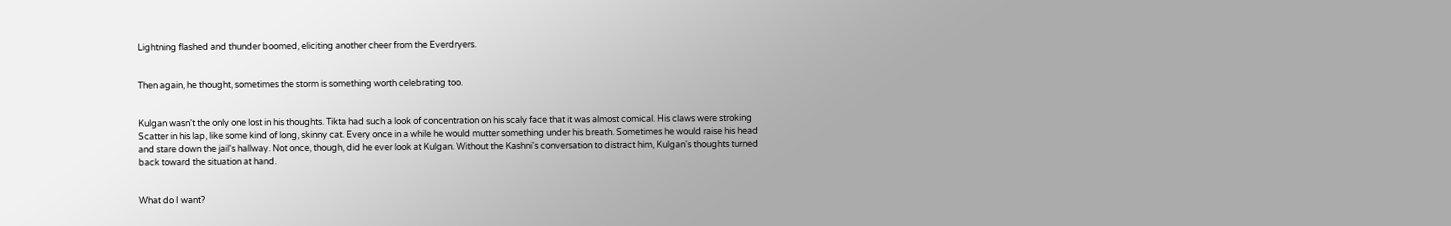Lightning flashed and thunder boomed, eliciting another cheer from the Everdryers.


Then again, he thought, sometimes the storm is something worth celebrating too.


Kulgan wasn't the only one lost in his thoughts. Tikta had such a look of concentration on his scaly face that it was almost comical. His claws were stroking Scatter in his lap, like some kind of long, skinny cat. Every once in a while he would mutter something under his breath. Sometimes he would raise his head and stare down the jail's hallway. Not once, though, did he ever look at Kulgan. Without the Kashni's conversation to distract him, Kulgan's thoughts turned back toward the situation at hand.


What do I want?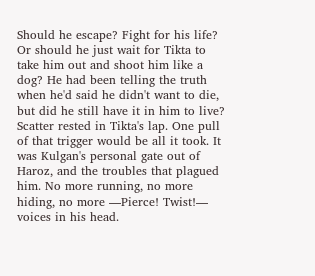Should he escape? Fight for his life? Or should he just wait for Tikta to take him out and shoot him like a dog? He had been telling the truth when he'd said he didn't want to die, but did he still have it in him to live? Scatter rested in Tikta's lap. One pull of that trigger would be all it took. It was Kulgan's personal gate out of Haroz, and the troubles that plagued him. No more running, no more hiding, no more —Pierce! Twist!— voices in his head.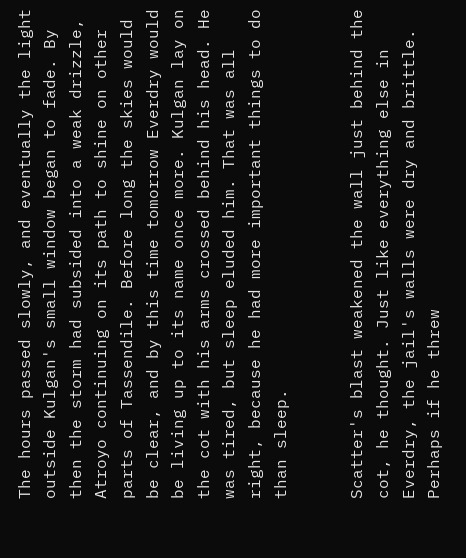The hours passed slowly, and eventually the light outside Kulgan's small window began to fade. By then the storm had subsided into a weak drizzle, Atroyo continuing on its path to shine on other parts of Tassendile. Before long the skies would be clear, and by this time tomorrow Everdry would be living up to its name once more. Kulgan lay on the cot with his arms crossed behind his head. He was tired, but sleep eluded him. That was all right, because he had more important things to do than sleep.


Scatter's blast weakened the wall just behind the cot, he thought. Just like everything else in Everdry, the jail's walls were dry and brittle. Perhaps if he threw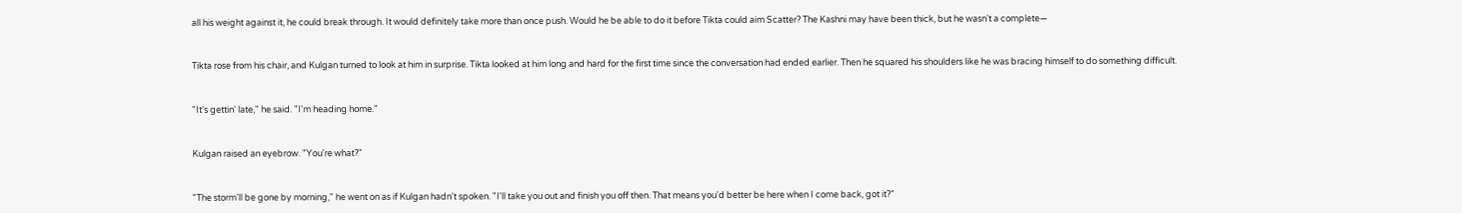all his weight against it, he could break through. It would definitely take more than once push. Would he be able to do it before Tikta could aim Scatter? The Kashni may have been thick, but he wasn't a complete—


Tikta rose from his chair, and Kulgan turned to look at him in surprise. Tikta looked at him long and hard for the first time since the conversation had ended earlier. Then he squared his shoulders like he was bracing himself to do something difficult.


"It's gettin' late," he said. "I'm heading home."


Kulgan raised an eyebrow. "You're what?"


"The storm'll be gone by morning," he went on as if Kulgan hadn't spoken. "I'll take you out and finish you off then. That means you'd better be here when I come back, got it?"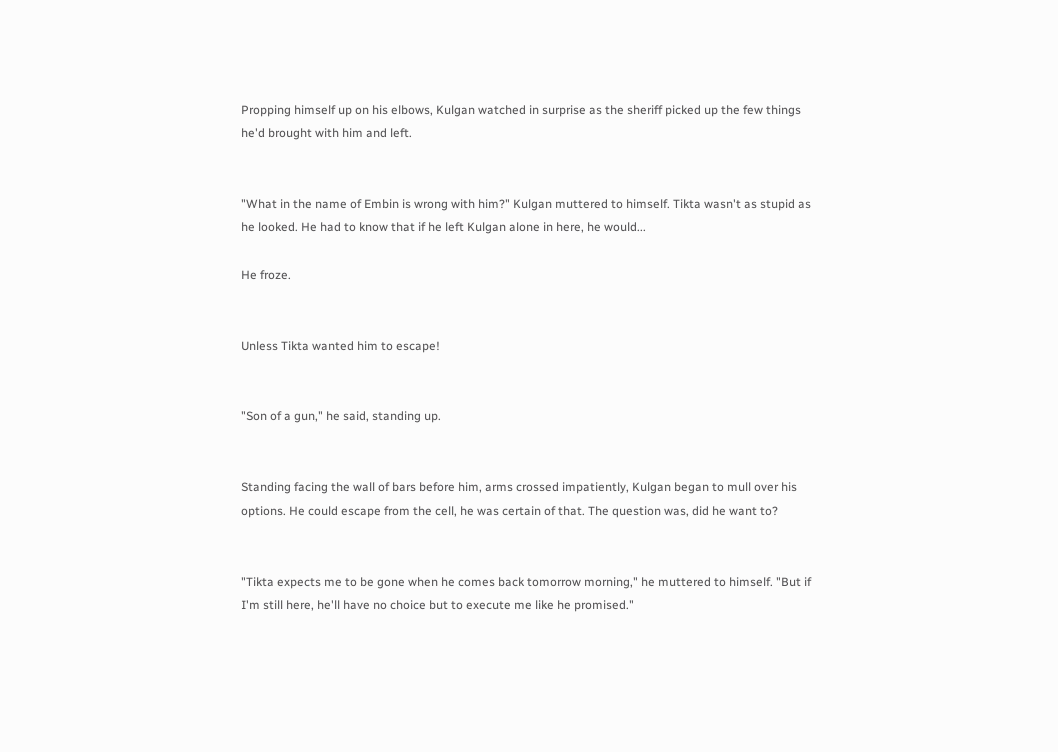Propping himself up on his elbows, Kulgan watched in surprise as the sheriff picked up the few things he'd brought with him and left.


"What in the name of Embin is wrong with him?" Kulgan muttered to himself. Tikta wasn't as stupid as he looked. He had to know that if he left Kulgan alone in here, he would...

He froze.


Unless Tikta wanted him to escape!


"Son of a gun," he said, standing up.


Standing facing the wall of bars before him, arms crossed impatiently, Kulgan began to mull over his options. He could escape from the cell, he was certain of that. The question was, did he want to?


"Tikta expects me to be gone when he comes back tomorrow morning," he muttered to himself. "But if I'm still here, he'll have no choice but to execute me like he promised."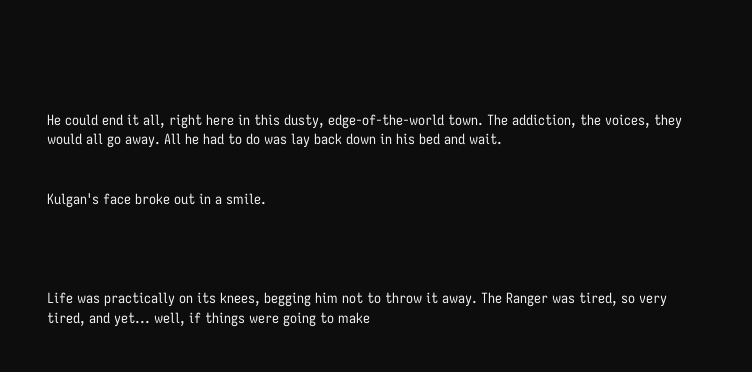He could end it all, right here in this dusty, edge-of-the-world town. The addiction, the voices, they would all go away. All he had to do was lay back down in his bed and wait.


Kulgan's face broke out in a smile.




Life was practically on its knees, begging him not to throw it away. The Ranger was tired, so very tired, and yet... well, if things were going to make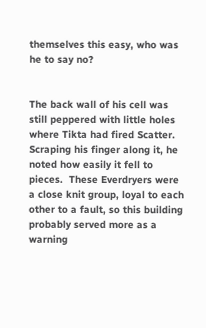themselves this easy, who was he to say no?


The back wall of his cell was still peppered with little holes where Tikta had fired Scatter. Scraping his finger along it, he noted how easily it fell to pieces.  These Everdryers were a close knit group, loyal to each other to a fault, so this building probably served more as a warning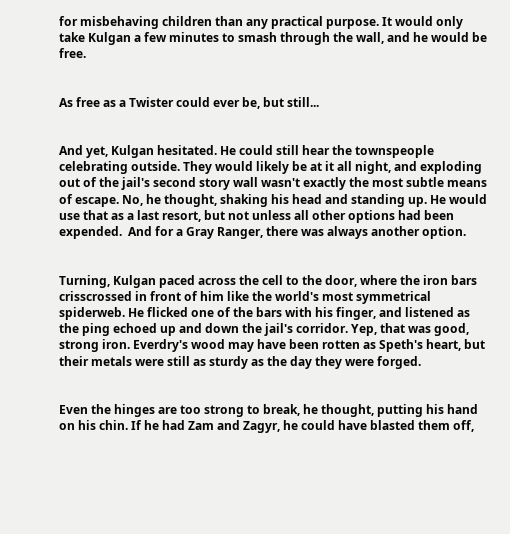for misbehaving children than any practical purpose. It would only take Kulgan a few minutes to smash through the wall, and he would be free.


As free as a Twister could ever be, but still...


And yet, Kulgan hesitated. He could still hear the townspeople celebrating outside. They would likely be at it all night, and exploding out of the jail's second story wall wasn't exactly the most subtle means of escape. No, he thought, shaking his head and standing up. He would use that as a last resort, but not unless all other options had been expended.  And for a Gray Ranger, there was always another option.


Turning, Kulgan paced across the cell to the door, where the iron bars crisscrossed in front of him like the world's most symmetrical spiderweb. He flicked one of the bars with his finger, and listened as the ping echoed up and down the jail's corridor. Yep, that was good, strong iron. Everdry's wood may have been rotten as Speth's heart, but their metals were still as sturdy as the day they were forged.


Even the hinges are too strong to break, he thought, putting his hand on his chin. If he had Zam and Zagyr, he could have blasted them off,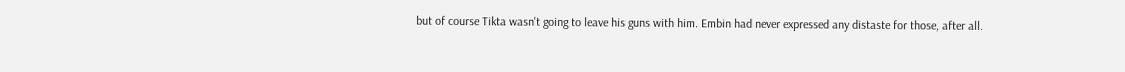but of course Tikta wasn't going to leave his guns with him. Embin had never expressed any distaste for those, after all.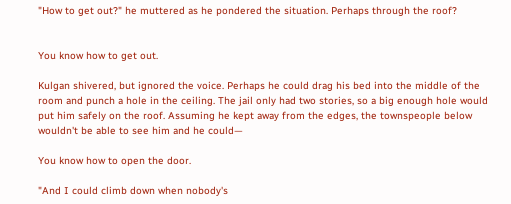"How to get out?" he muttered as he pondered the situation. Perhaps through the roof?


You know how to get out.

Kulgan shivered, but ignored the voice. Perhaps he could drag his bed into the middle of the room and punch a hole in the ceiling. The jail only had two stories, so a big enough hole would put him safely on the roof. Assuming he kept away from the edges, the townspeople below wouldn't be able to see him and he could—

You know how to open the door.

"And I could climb down when nobody's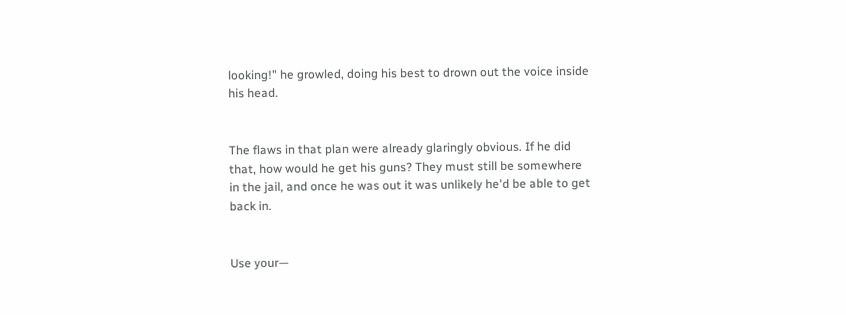looking!" he growled, doing his best to drown out the voice inside his head.


The flaws in that plan were already glaringly obvious. If he did that, how would he get his guns? They must still be somewhere in the jail, and once he was out it was unlikely he'd be able to get back in.


Use your—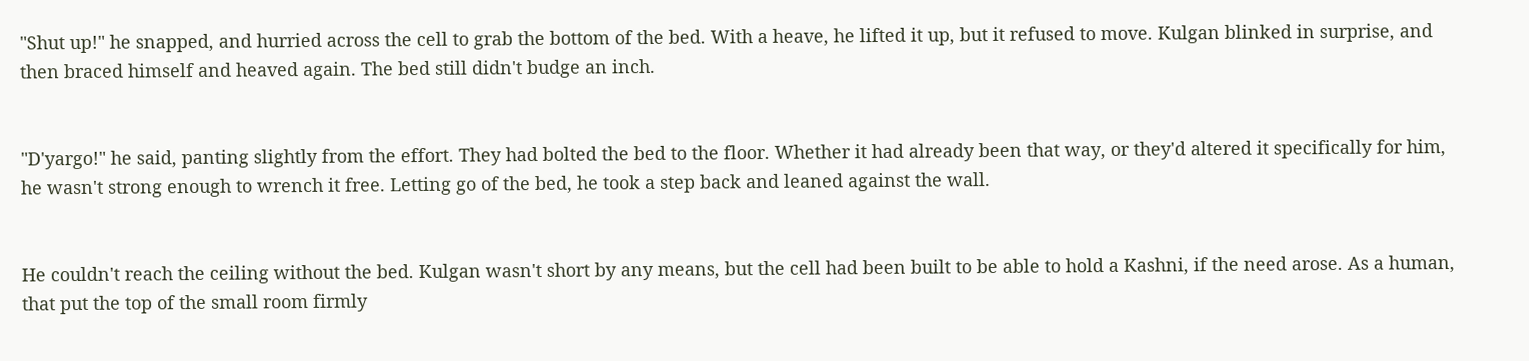"Shut up!" he snapped, and hurried across the cell to grab the bottom of the bed. With a heave, he lifted it up, but it refused to move. Kulgan blinked in surprise, and then braced himself and heaved again. The bed still didn't budge an inch.


"D'yargo!" he said, panting slightly from the effort. They had bolted the bed to the floor. Whether it had already been that way, or they'd altered it specifically for him, he wasn't strong enough to wrench it free. Letting go of the bed, he took a step back and leaned against the wall.


He couldn't reach the ceiling without the bed. Kulgan wasn't short by any means, but the cell had been built to be able to hold a Kashni, if the need arose. As a human, that put the top of the small room firmly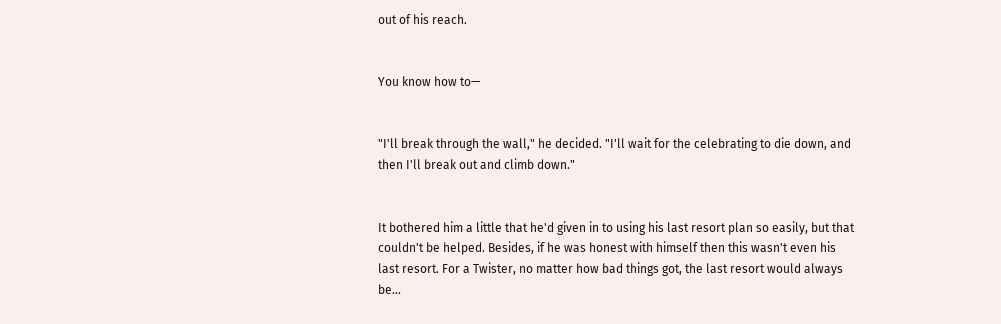out of his reach.


You know how to—


"I'll break through the wall," he decided. "I'll wait for the celebrating to die down, and then I'll break out and climb down."


It bothered him a little that he'd given in to using his last resort plan so easily, but that couldn't be helped. Besides, if he was honest with himself then this wasn't even his last resort. For a Twister, no matter how bad things got, the last resort would always be...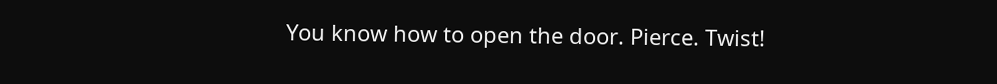You know how to open the door. Pierce. Twist!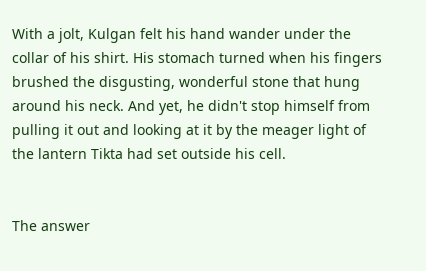With a jolt, Kulgan felt his hand wander under the collar of his shirt. His stomach turned when his fingers brushed the disgusting, wonderful stone that hung around his neck. And yet, he didn't stop himself from pulling it out and looking at it by the meager light of the lantern Tikta had set outside his cell.


The answer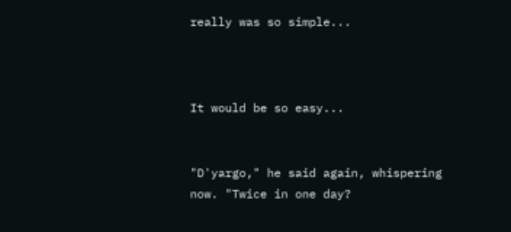really was so simple...



It would be so easy...


"D'yargo," he said again, whispering now. "Twice in one day?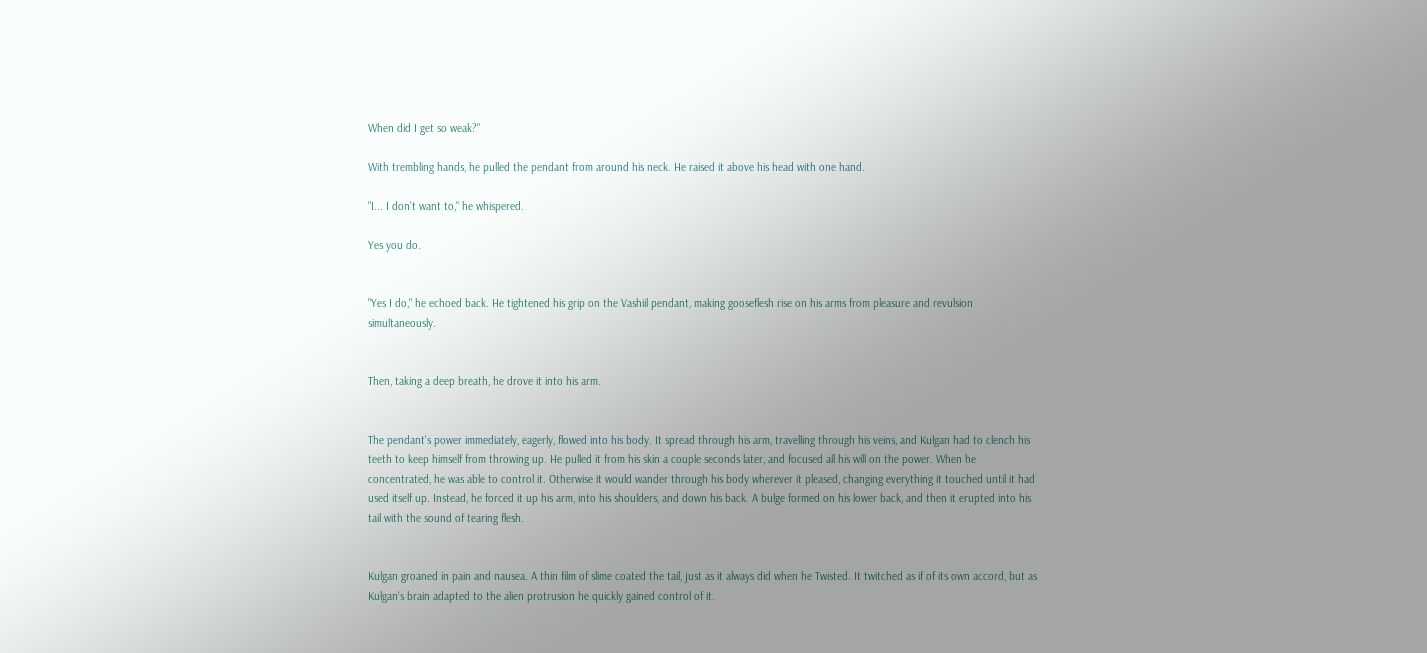When did I get so weak?"

With trembling hands, he pulled the pendant from around his neck. He raised it above his head with one hand.

"I... I don't want to," he whispered.

Yes you do.


"Yes I do," he echoed back. He tightened his grip on the Vashiil pendant, making gooseflesh rise on his arms from pleasure and revulsion simultaneously.


Then, taking a deep breath, he drove it into his arm.


The pendant's power immediately, eagerly, flowed into his body. It spread through his arm, travelling through his veins, and Kulgan had to clench his teeth to keep himself from throwing up. He pulled it from his skin a couple seconds later, and focused all his will on the power. When he concentrated, he was able to control it. Otherwise it would wander through his body wherever it pleased, changing everything it touched until it had used itself up. Instead, he forced it up his arm, into his shoulders, and down his back. A bulge formed on his lower back, and then it erupted into his tail with the sound of tearing flesh.


Kulgan groaned in pain and nausea. A thin film of slime coated the tail, just as it always did when he Twisted. It twitched as if of its own accord, but as Kulgan's brain adapted to the alien protrusion he quickly gained control of it.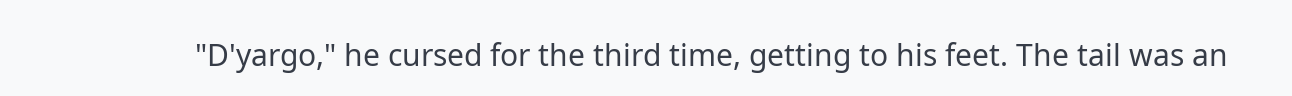"D'yargo," he cursed for the third time, getting to his feet. The tail was an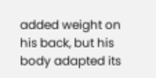added weight on his back, but his body adapted its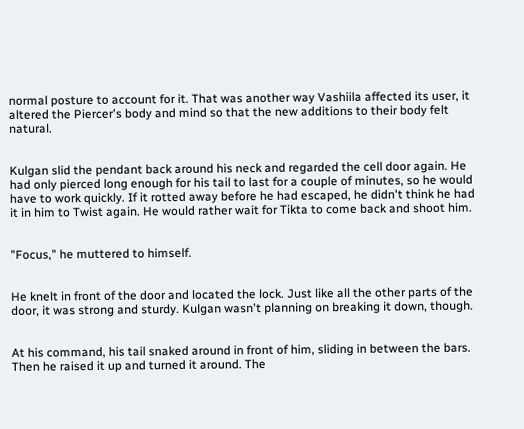normal posture to account for it. That was another way Vashiila affected its user, it altered the Piercer's body and mind so that the new additions to their body felt natural.


Kulgan slid the pendant back around his neck and regarded the cell door again. He had only pierced long enough for his tail to last for a couple of minutes, so he would have to work quickly. If it rotted away before he had escaped, he didn't think he had it in him to Twist again. He would rather wait for Tikta to come back and shoot him.


"Focus," he muttered to himself.


He knelt in front of the door and located the lock. Just like all the other parts of the door, it was strong and sturdy. Kulgan wasn't planning on breaking it down, though.


At his command, his tail snaked around in front of him, sliding in between the bars. Then he raised it up and turned it around. The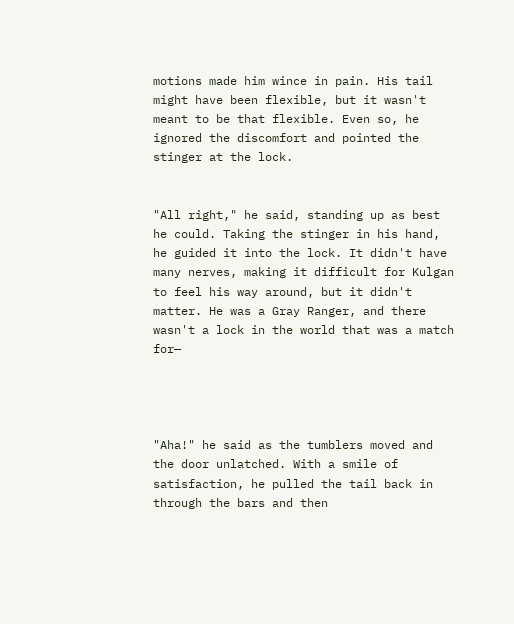motions made him wince in pain. His tail might have been flexible, but it wasn't meant to be that flexible. Even so, he ignored the discomfort and pointed the stinger at the lock.


"All right," he said, standing up as best he could. Taking the stinger in his hand, he guided it into the lock. It didn't have many nerves, making it difficult for Kulgan to feel his way around, but it didn't matter. He was a Gray Ranger, and there wasn't a lock in the world that was a match for—




"Aha!" he said as the tumblers moved and the door unlatched. With a smile of satisfaction, he pulled the tail back in through the bars and then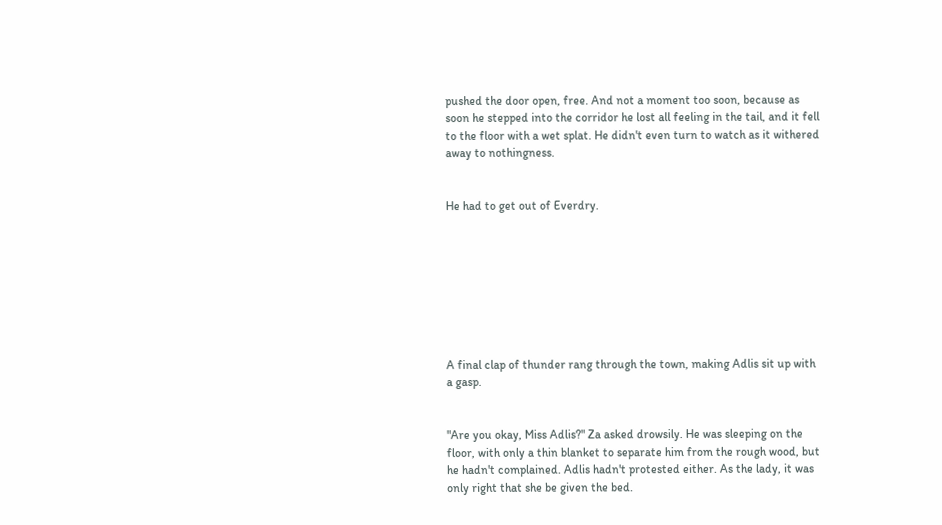pushed the door open, free. And not a moment too soon, because as soon he stepped into the corridor he lost all feeling in the tail, and it fell to the floor with a wet splat. He didn't even turn to watch as it withered away to nothingness.


He had to get out of Everdry.








A final clap of thunder rang through the town, making Adlis sit up with a gasp.


"Are you okay, Miss Adlis?" Za asked drowsily. He was sleeping on the floor, with only a thin blanket to separate him from the rough wood, but he hadn't complained. Adlis hadn't protested either. As the lady, it was only right that she be given the bed.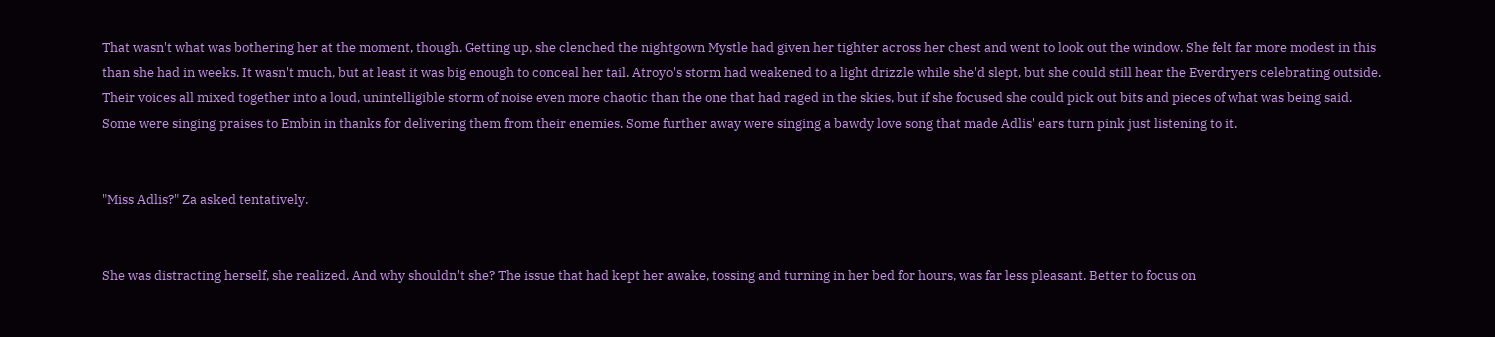That wasn't what was bothering her at the moment, though. Getting up, she clenched the nightgown Mystle had given her tighter across her chest and went to look out the window. She felt far more modest in this than she had in weeks. It wasn't much, but at least it was big enough to conceal her tail. Atroyo's storm had weakened to a light drizzle while she'd slept, but she could still hear the Everdryers celebrating outside. Their voices all mixed together into a loud, unintelligible storm of noise even more chaotic than the one that had raged in the skies, but if she focused she could pick out bits and pieces of what was being said. Some were singing praises to Embin in thanks for delivering them from their enemies. Some further away were singing a bawdy love song that made Adlis' ears turn pink just listening to it.


"Miss Adlis?" Za asked tentatively.


She was distracting herself, she realized. And why shouldn't she? The issue that had kept her awake, tossing and turning in her bed for hours, was far less pleasant. Better to focus on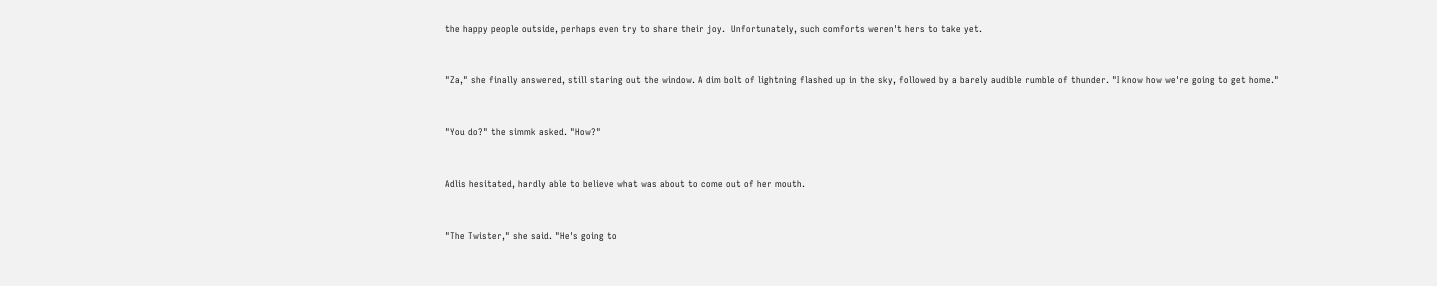the happy people outside, perhaps even try to share their joy.  Unfortunately, such comforts weren't hers to take yet.


"Za," she finally answered, still staring out the window. A dim bolt of lightning flashed up in the sky, followed by a barely audible rumble of thunder. "I know how we're going to get home."


"You do?" the simmk asked. "How?"


Adlis hesitated, hardly able to believe what was about to come out of her mouth.


"The Twister," she said. "He's going to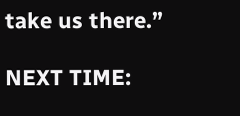take us there.”

NEXT TIME: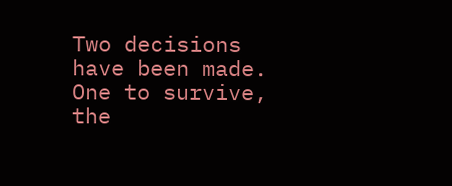Two decisions have been made.  One to survive, the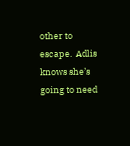other to escape.  Adlis knows she’s going to need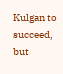Kulgan to succeed, but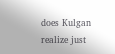does Kulgan realize just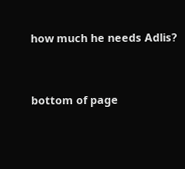how much he needs Adlis?


bottom of page